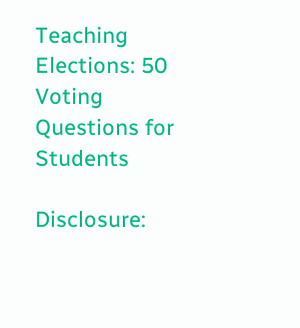Teaching Elections: 50 Voting Questions for Students

Disclosure: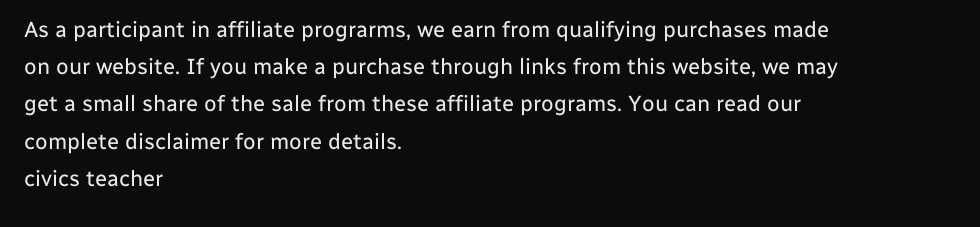As a participant in affiliate prograrms, we earn from qualifying purchases made on our website. If you make a purchase through links from this website, we may get a small share of the sale from these affiliate programs. You can read our complete disclaimer for more details.
civics teacher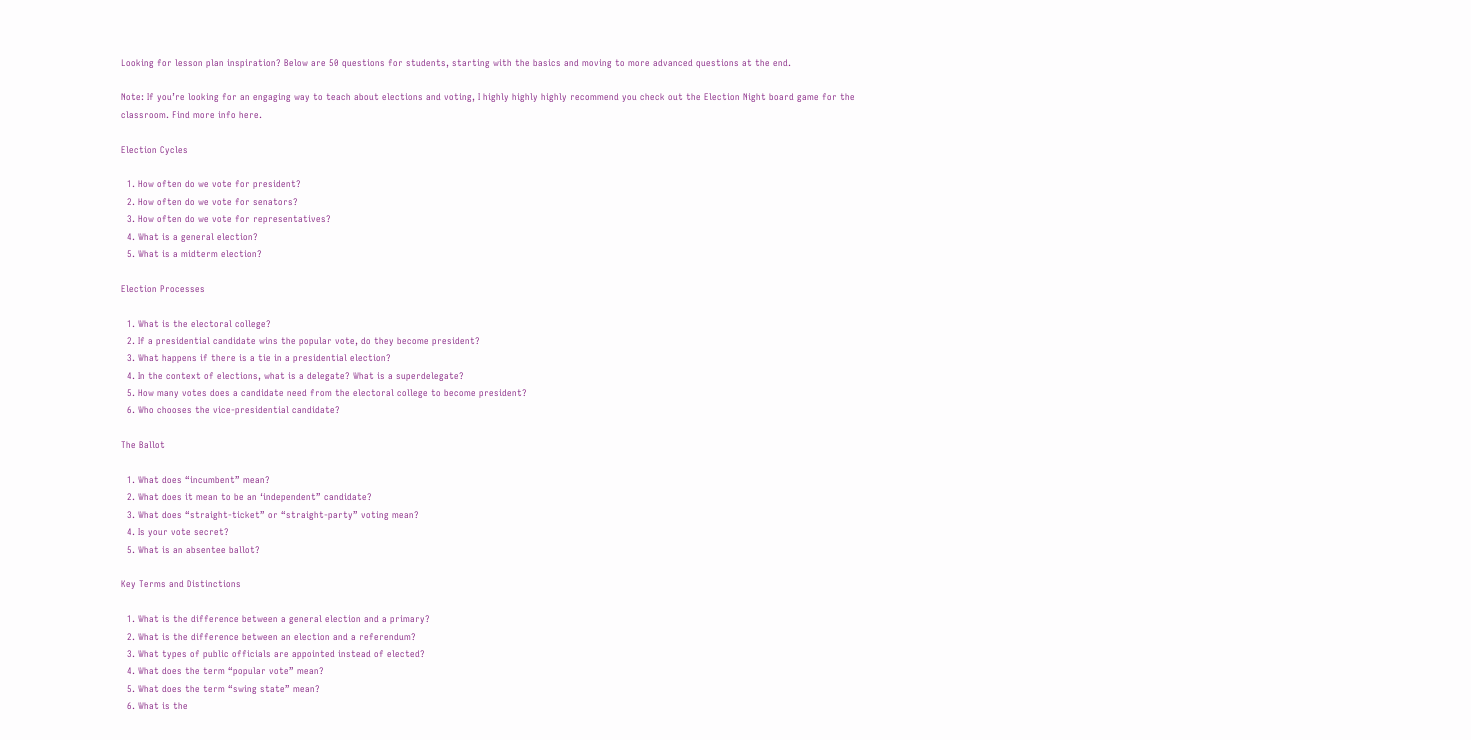Looking for lesson plan inspiration? Below are 50 questions for students, starting with the basics and moving to more advanced questions at the end.

Note: If you’re looking for an engaging way to teach about elections and voting, I highly highly highly recommend you check out the Election Night board game for the classroom. Find more info here.

Election Cycles

  1. How often do we vote for president?
  2. How often do we vote for senators?
  3. How often do we vote for representatives?
  4. What is a general election?
  5. What is a midterm election?

Election Processes

  1. What is the electoral college?
  2. If a presidential candidate wins the popular vote, do they become president?
  3. What happens if there is a tie in a presidential election?
  4. In the context of elections, what is a delegate? What is a superdelegate?
  5. How many votes does a candidate need from the electoral college to become president?
  6. Who chooses the vice-presidential candidate?

The Ballot

  1. What does “incumbent” mean?
  2. What does it mean to be an ‘independent” candidate?
  3. What does “straight-ticket” or “straight-party” voting mean?
  4. Is your vote secret?
  5. What is an absentee ballot?

Key Terms and Distinctions

  1. What is the difference between a general election and a primary?
  2. What is the difference between an election and a referendum?
  3. What types of public officials are appointed instead of elected?
  4. What does the term “popular vote” mean?
  5. What does the term “swing state” mean?
  6. What is the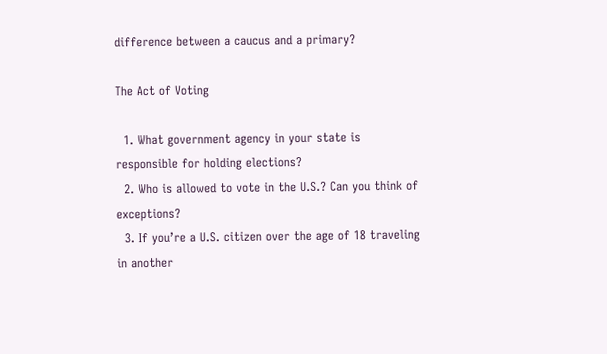difference between a caucus and a primary?

The Act of Voting

  1. What government agency in your state is responsible for holding elections?
  2. Who is allowed to vote in the U.S.? Can you think of exceptions?
  3. If you’re a U.S. citizen over the age of 18 traveling in another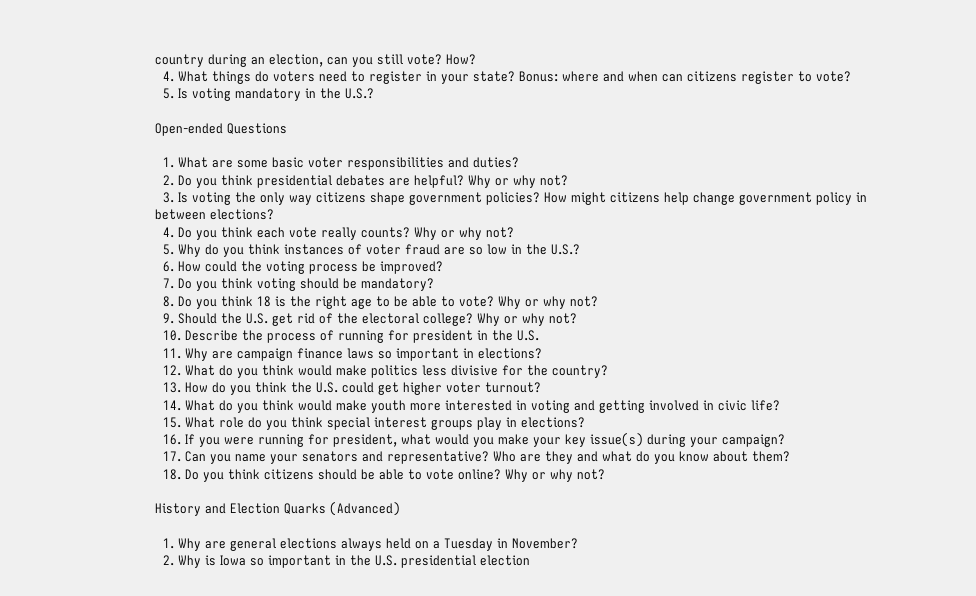country during an election, can you still vote? How?
  4. What things do voters need to register in your state? Bonus: where and when can citizens register to vote?
  5. Is voting mandatory in the U.S.?

Open-ended Questions

  1. What are some basic voter responsibilities and duties?
  2. Do you think presidential debates are helpful? Why or why not?
  3. Is voting the only way citizens shape government policies? How might citizens help change government policy in between elections?
  4. Do you think each vote really counts? Why or why not?
  5. Why do you think instances of voter fraud are so low in the U.S.?
  6. How could the voting process be improved?
  7. Do you think voting should be mandatory?
  8. Do you think 18 is the right age to be able to vote? Why or why not?
  9. Should the U.S. get rid of the electoral college? Why or why not?
  10. Describe the process of running for president in the U.S.
  11. Why are campaign finance laws so important in elections?
  12. What do you think would make politics less divisive for the country?
  13. How do you think the U.S. could get higher voter turnout?
  14. What do you think would make youth more interested in voting and getting involved in civic life?
  15. What role do you think special interest groups play in elections?
  16. If you were running for president, what would you make your key issue(s) during your campaign?
  17. Can you name your senators and representative? Who are they and what do you know about them?
  18. Do you think citizens should be able to vote online? Why or why not?

History and Election Quarks (Advanced)

  1. Why are general elections always held on a Tuesday in November?
  2. Why is Iowa so important in the U.S. presidential election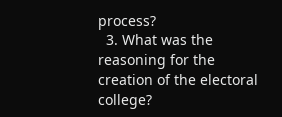process?
  3. What was the reasoning for the creation of the electoral college?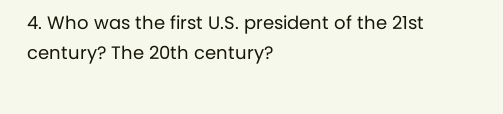4. Who was the first U.S. president of the 21st century? The 20th century?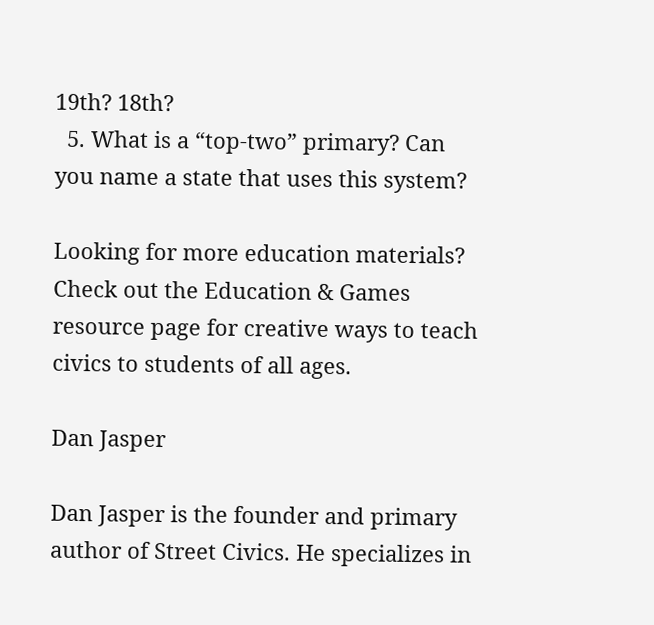19th? 18th?
  5. What is a “top-two” primary? Can you name a state that uses this system?

Looking for more education materials? Check out the Education & Games resource page for creative ways to teach civics to students of all ages.

Dan Jasper

Dan Jasper is the founder and primary author of Street Civics. He specializes in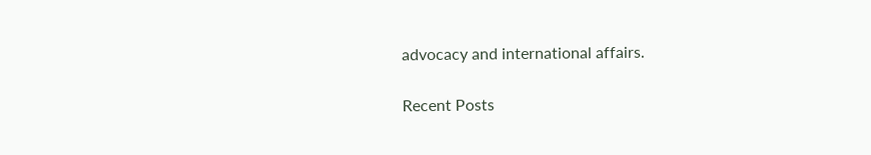advocacy and international affairs.

Recent Posts